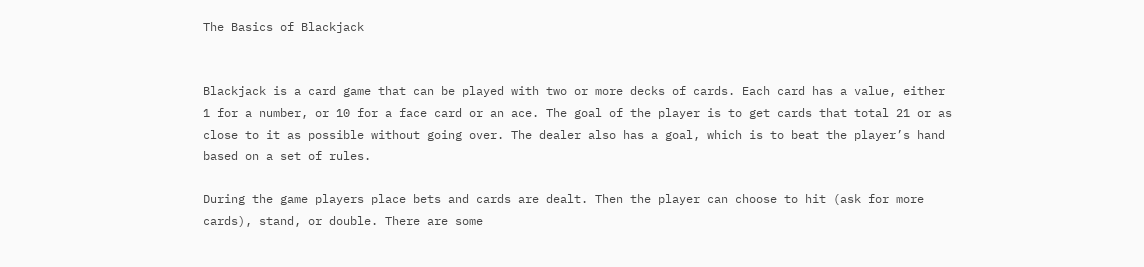The Basics of Blackjack


Blackjack is a card game that can be played with two or more decks of cards. Each card has a value, either 1 for a number, or 10 for a face card or an ace. The goal of the player is to get cards that total 21 or as close to it as possible without going over. The dealer also has a goal, which is to beat the player’s hand based on a set of rules.

During the game players place bets and cards are dealt. Then the player can choose to hit (ask for more cards), stand, or double. There are some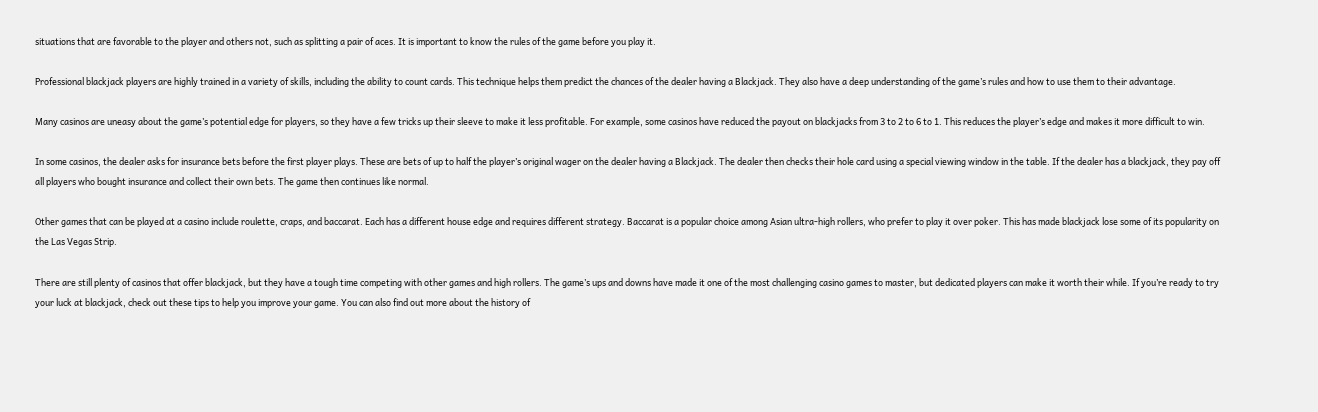situations that are favorable to the player and others not, such as splitting a pair of aces. It is important to know the rules of the game before you play it.

Professional blackjack players are highly trained in a variety of skills, including the ability to count cards. This technique helps them predict the chances of the dealer having a Blackjack. They also have a deep understanding of the game’s rules and how to use them to their advantage.

Many casinos are uneasy about the game’s potential edge for players, so they have a few tricks up their sleeve to make it less profitable. For example, some casinos have reduced the payout on blackjacks from 3 to 2 to 6 to 1. This reduces the player’s edge and makes it more difficult to win.

In some casinos, the dealer asks for insurance bets before the first player plays. These are bets of up to half the player’s original wager on the dealer having a Blackjack. The dealer then checks their hole card using a special viewing window in the table. If the dealer has a blackjack, they pay off all players who bought insurance and collect their own bets. The game then continues like normal.

Other games that can be played at a casino include roulette, craps, and baccarat. Each has a different house edge and requires different strategy. Baccarat is a popular choice among Asian ultra-high rollers, who prefer to play it over poker. This has made blackjack lose some of its popularity on the Las Vegas Strip.

There are still plenty of casinos that offer blackjack, but they have a tough time competing with other games and high rollers. The game’s ups and downs have made it one of the most challenging casino games to master, but dedicated players can make it worth their while. If you’re ready to try your luck at blackjack, check out these tips to help you improve your game. You can also find out more about the history of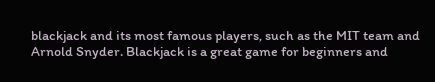blackjack and its most famous players, such as the MIT team and Arnold Snyder. Blackjack is a great game for beginners and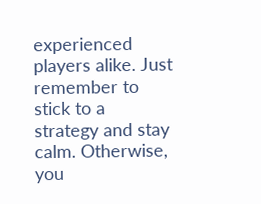experienced players alike. Just remember to stick to a strategy and stay calm. Otherwise, you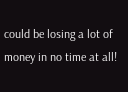could be losing a lot of money in no time at all!